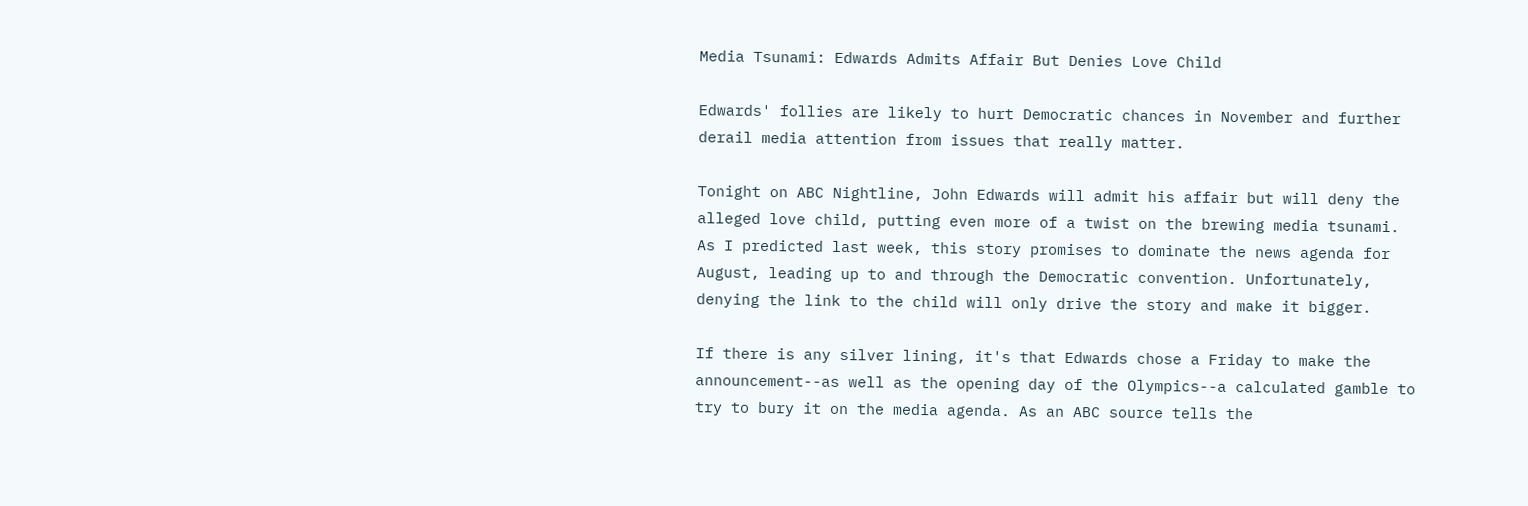Media Tsunami: Edwards Admits Affair But Denies Love Child

Edwards' follies are likely to hurt Democratic chances in November and further derail media attention from issues that really matter.

Tonight on ABC Nightline, John Edwards will admit his affair but will deny the alleged love child, putting even more of a twist on the brewing media tsunami. As I predicted last week, this story promises to dominate the news agenda for August, leading up to and through the Democratic convention. Unfortunately, denying the link to the child will only drive the story and make it bigger.

If there is any silver lining, it's that Edwards chose a Friday to make the announcement--as well as the opening day of the Olympics--a calculated gamble to try to bury it on the media agenda. As an ABC source tells the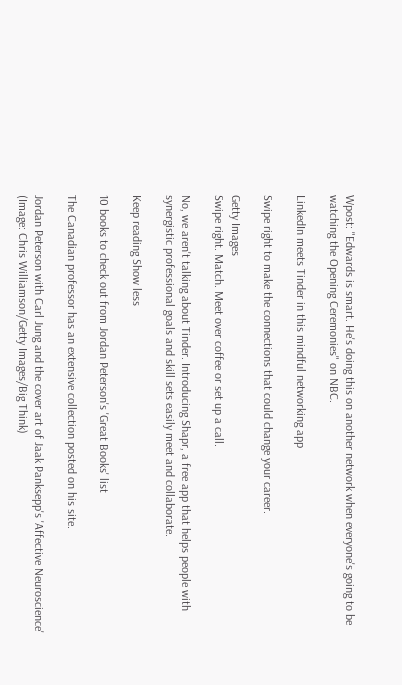Wpost: "Edwards is smart. He's doing this on another network when everyone's going to be watching the Opening Ceremonies" on NBC.

LinkedIn meets Tinder in this mindful networking app

Swipe right to make the connections that could change your career.

Getty Images
Swipe right. Match. Meet over coffee or set up a call.

No, we aren't talking about Tinder. Introducing Shapr, a free app that helps people with synergistic professional goals and skill sets easily meet and collaborate.

Keep reading Show less

10 books to check out from Jordan Peterson's 'Great Books' list

The Canadian professor has an extensive collection posted on his site.

Jordan Peterson with Carl Jung and the cover art of Jaak Panksepp's 'Affective Neuroscience' (Image: Chris Williamson/Getty Images/Big Think)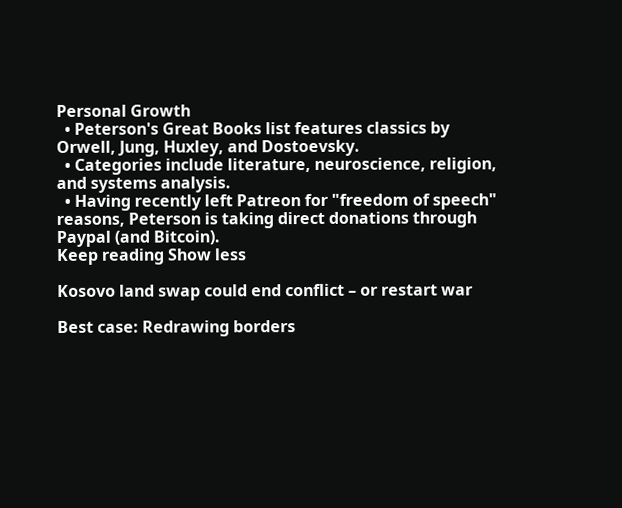Personal Growth
  • Peterson's Great Books list features classics by Orwell, Jung, Huxley, and Dostoevsky.
  • Categories include literature, neuroscience, religion, and systems analysis.
  • Having recently left Patreon for "freedom of speech" reasons, Peterson is taking direct donations through Paypal (and Bitcoin).
Keep reading Show less

Kosovo land swap could end conflict – or restart war

Best case: Redrawing borders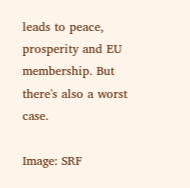leads to peace, prosperity and EU membership. But there's also a worst case.

Image: SRF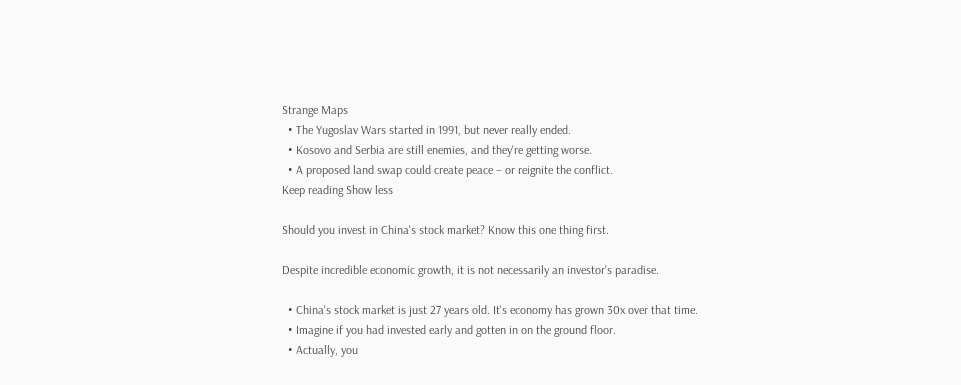Strange Maps
  • The Yugoslav Wars started in 1991, but never really ended.
  • Kosovo and Serbia are still enemies, and they're getting worse.
  • A proposed land swap could create peace – or reignite the conflict.
Keep reading Show less

Should you invest in China's stock market? Know this one thing first.

Despite incredible economic growth, it is not necessarily an investor's paradise.

  • China's stock market is just 27 years old. It's economy has grown 30x over that time.
  • Imagine if you had invested early and gotten in on the ground floor.
  • Actually, you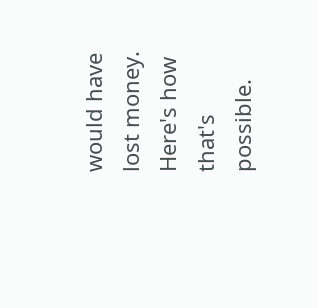would have lost money. Here's how that's possible.